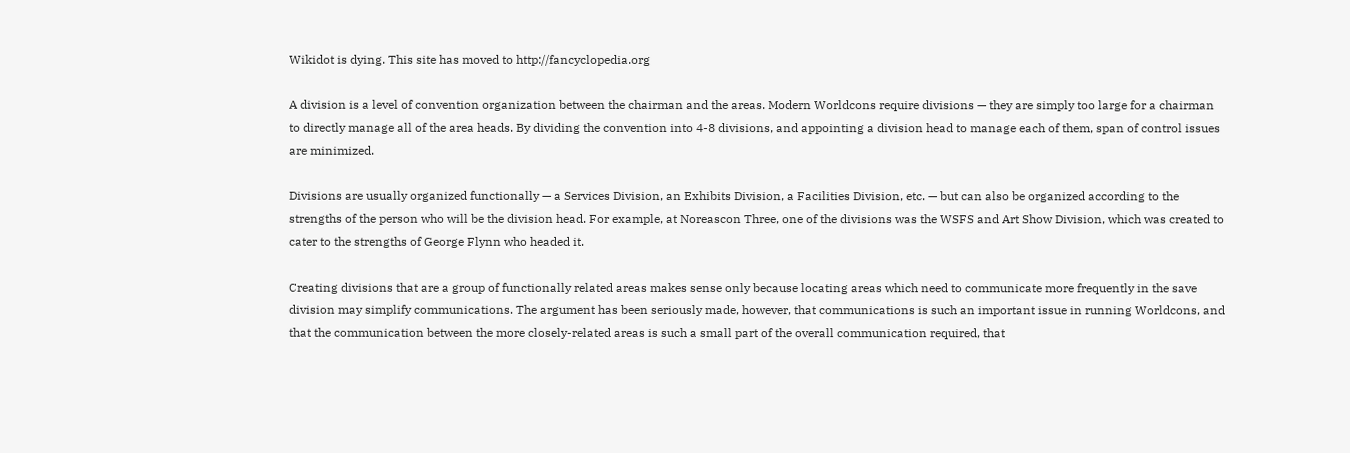Wikidot is dying. This site has moved to http://fancyclopedia.org

A division is a level of convention organization between the chairman and the areas. Modern Worldcons require divisions — they are simply too large for a chairman to directly manage all of the area heads. By dividing the convention into 4-8 divisions, and appointing a division head to manage each of them, span of control issues are minimized.

Divisions are usually organized functionally — a Services Division, an Exhibits Division, a Facilities Division, etc. — but can also be organized according to the strengths of the person who will be the division head. For example, at Noreascon Three, one of the divisions was the WSFS and Art Show Division, which was created to cater to the strengths of George Flynn who headed it.

Creating divisions that are a group of functionally related areas makes sense only because locating areas which need to communicate more frequently in the save division may simplify communications. The argument has been seriously made, however, that communications is such an important issue in running Worldcons, and that the communication between the more closely-related areas is such a small part of the overall communication required, that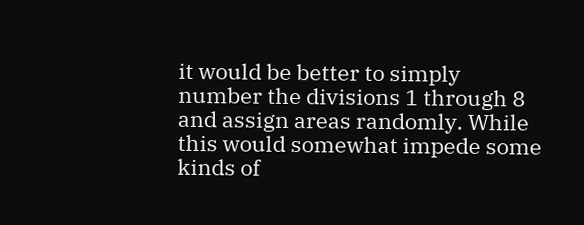it would be better to simply number the divisions 1 through 8 and assign areas randomly. While this would somewhat impede some kinds of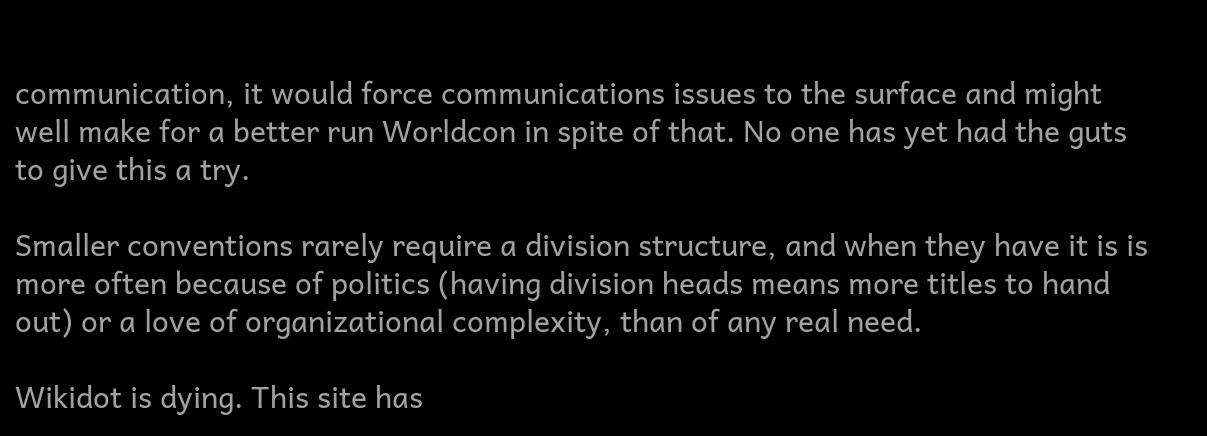communication, it would force communications issues to the surface and might well make for a better run Worldcon in spite of that. No one has yet had the guts to give this a try.

Smaller conventions rarely require a division structure, and when they have it is is more often because of politics (having division heads means more titles to hand out) or a love of organizational complexity, than of any real need.

Wikidot is dying. This site has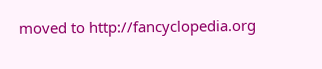moved to http://fancyclopedia.org